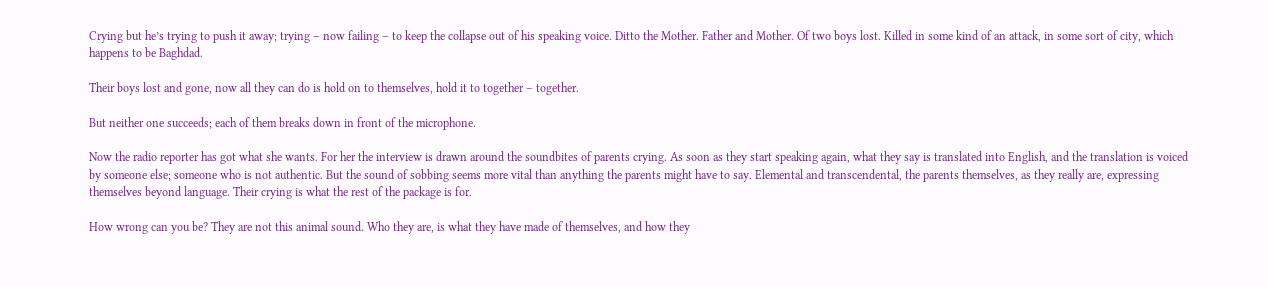Crying but he’s trying to push it away; trying – now failing – to keep the collapse out of his speaking voice. Ditto the Mother. Father and Mother. Of two boys lost. Killed in some kind of an attack, in some sort of city, which happens to be Baghdad.

Their boys lost and gone, now all they can do is hold on to themselves, hold it to together – together.

But neither one succeeds; each of them breaks down in front of the microphone.

Now the radio reporter has got what she wants. For her the interview is drawn around the soundbites of parents crying. As soon as they start speaking again, what they say is translated into English, and the translation is voiced by someone else; someone who is not authentic. But the sound of sobbing seems more vital than anything the parents might have to say. Elemental and transcendental, the parents themselves, as they really are, expressing themselves beyond language. Their crying is what the rest of the package is for.

How wrong can you be? They are not this animal sound. Who they are, is what they have made of themselves, and how they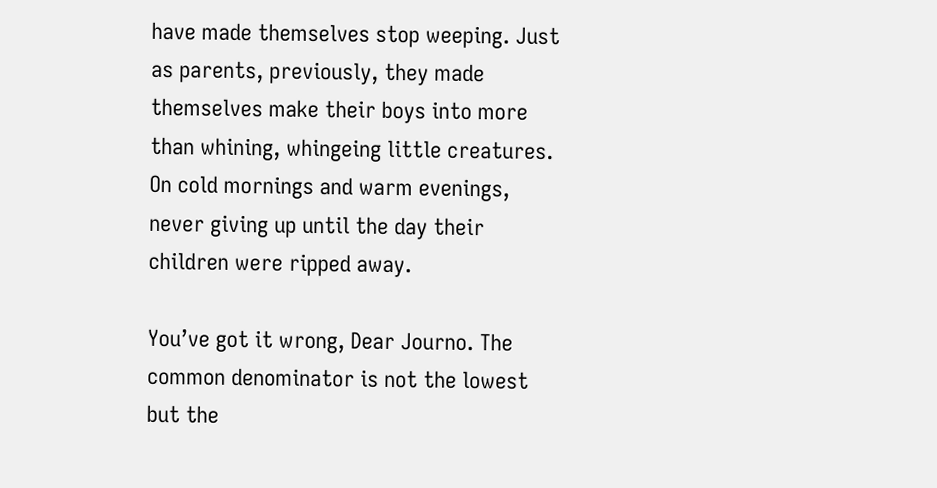have made themselves stop weeping. Just as parents, previously, they made themselves make their boys into more than whining, whingeing little creatures. On cold mornings and warm evenings, never giving up until the day their children were ripped away.

You’ve got it wrong, Dear Journo. The common denominator is not the lowest but the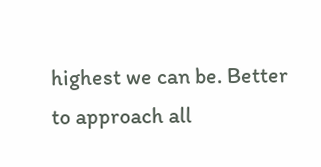highest we can be. Better to approach all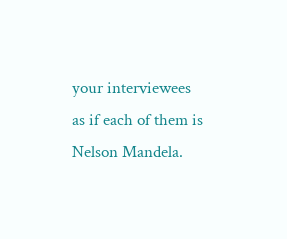your interviewees as if each of them is Nelson Mandela.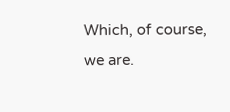Which, of course, we are.